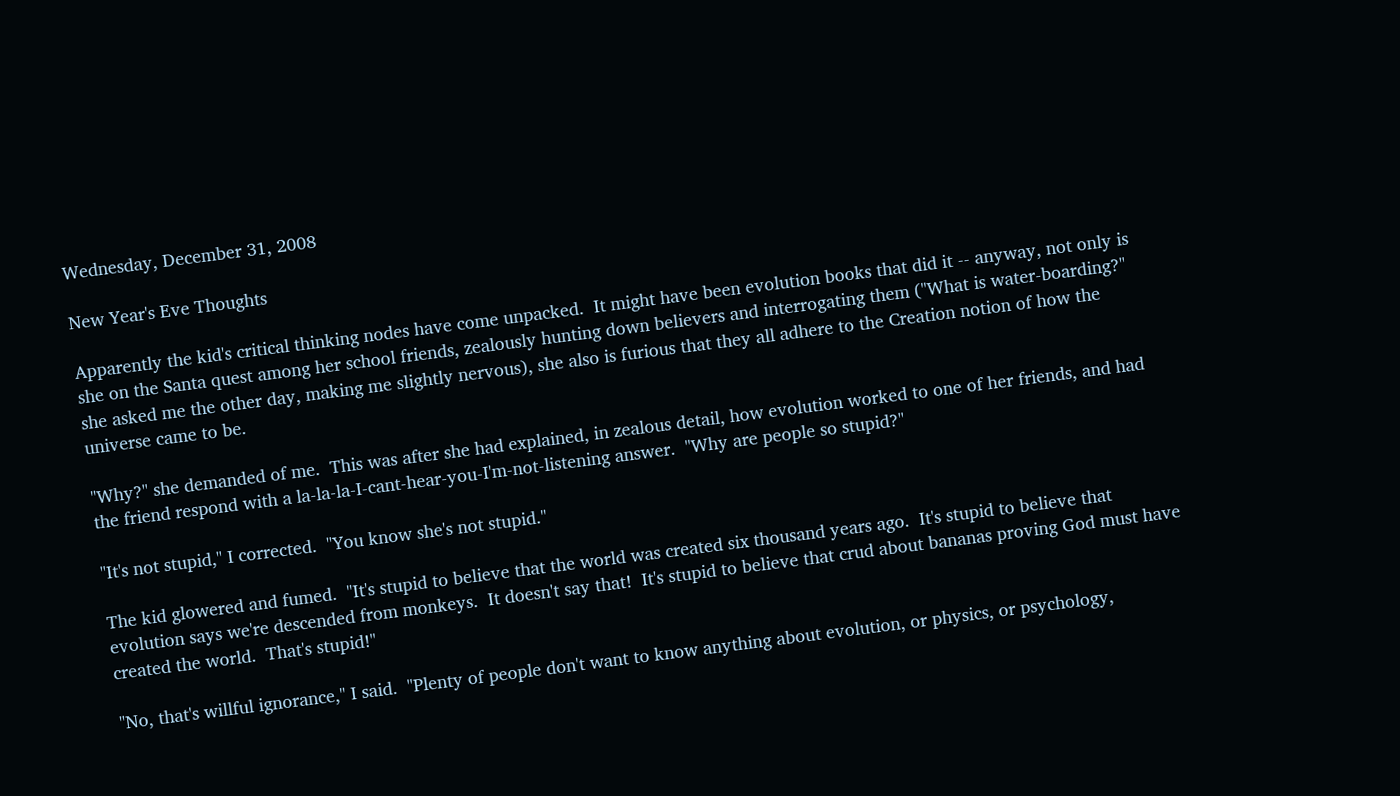Wednesday, December 31, 2008

New Year's Eve Thoughts

Apparently the kid's critical thinking nodes have come unpacked.  It might have been evolution books that did it -- anyway, not only is she on the Santa quest among her school friends, zealously hunting down believers and interrogating them ("What is water-boarding?" she asked me the other day, making me slightly nervous), she also is furious that they all adhere to the Creation notion of how the universe came to be.

"Why?" she demanded of me.  This was after she had explained, in zealous detail, how evolution worked to one of her friends, and had the friend respond with a la-la-la-I-cant-hear-you-I'm-not-listening answer.  "Why are people so stupid?"

"It's not stupid," I corrected.  "You know she's not stupid."

The kid glowered and fumed.  "It's stupid to believe that the world was created six thousand years ago.  It's stupid to believe that evolution says we're descended from monkeys.  It doesn't say that!  It's stupid to believe that crud about bananas proving God must have created the world.  That's stupid!"

"No, that's willful ignorance," I said.  "Plenty of people don't want to know anything about evolution, or physics, or psychology,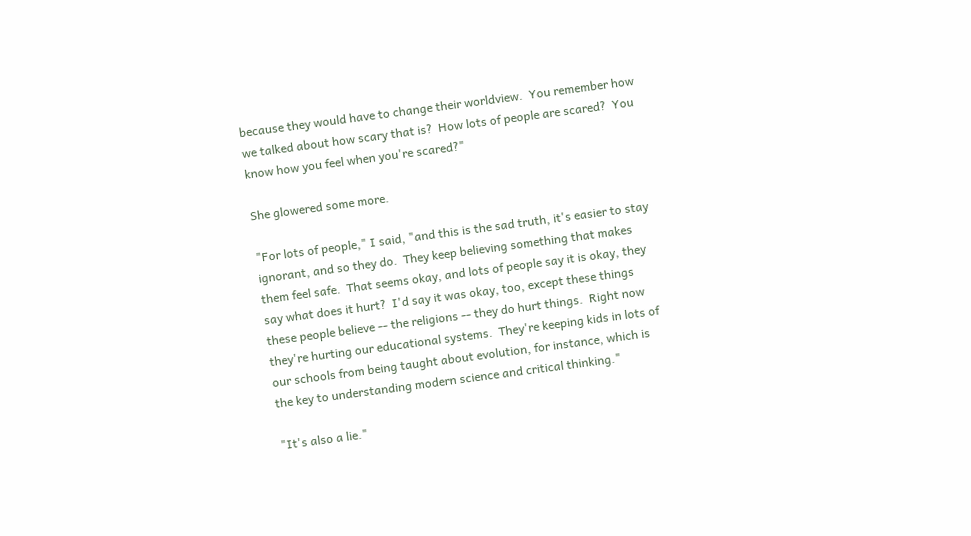because they would have to change their worldview.  You remember how we talked about how scary that is?  How lots of people are scared?  You know how you feel when you're scared?"

She glowered some more.

"For lots of people," I said, "and this is the sad truth, it's easier to stay ignorant, and so they do.  They keep believing something that makes them feel safe.  That seems okay, and lots of people say it is okay, they say what does it hurt?  I'd say it was okay, too, except these things these people believe -- the religions -- they do hurt things.  Right now they're hurting our educational systems.  They're keeping kids in lots of our schools from being taught about evolution, for instance, which is the key to understanding modern science and critical thinking."

"It's also a lie."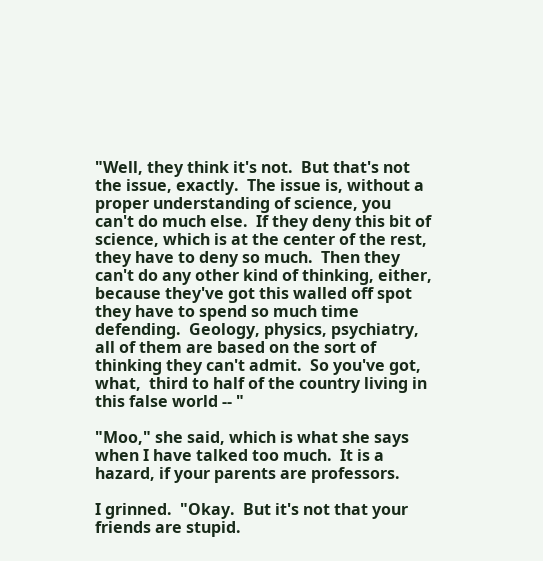"Well, they think it's not.  But that's not the issue, exactly.  The issue is, without a proper understanding of science, you can't do much else.  If they deny this bit of science, which is at the center of the rest, they have to deny so much.  Then they can't do any other kind of thinking, either, because they've got this walled off spot they have to spend so much time defending.  Geology, physics, psychiatry, all of them are based on the sort of thinking they can't admit.  So you've got, what,  third to half of the country living in this false world -- "

"Moo," she said, which is what she says when I have talked too much.  It is a hazard, if your parents are professors.

I grinned.  "Okay.  But it's not that your friends are stupid.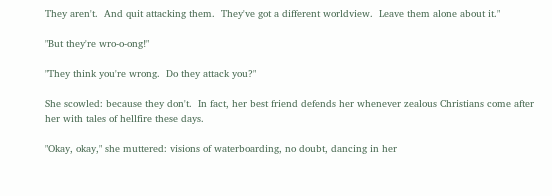They aren't.  And quit attacking them.  They've got a different worldview.  Leave them alone about it."

"But they're wro-o-ong!"

"They think you're wrong.  Do they attack you?"

She scowled: because they don't.  In fact, her best friend defends her whenever zealous Christians come after her with tales of hellfire these days.

"Okay, okay," she muttered: visions of waterboarding, no doubt, dancing in her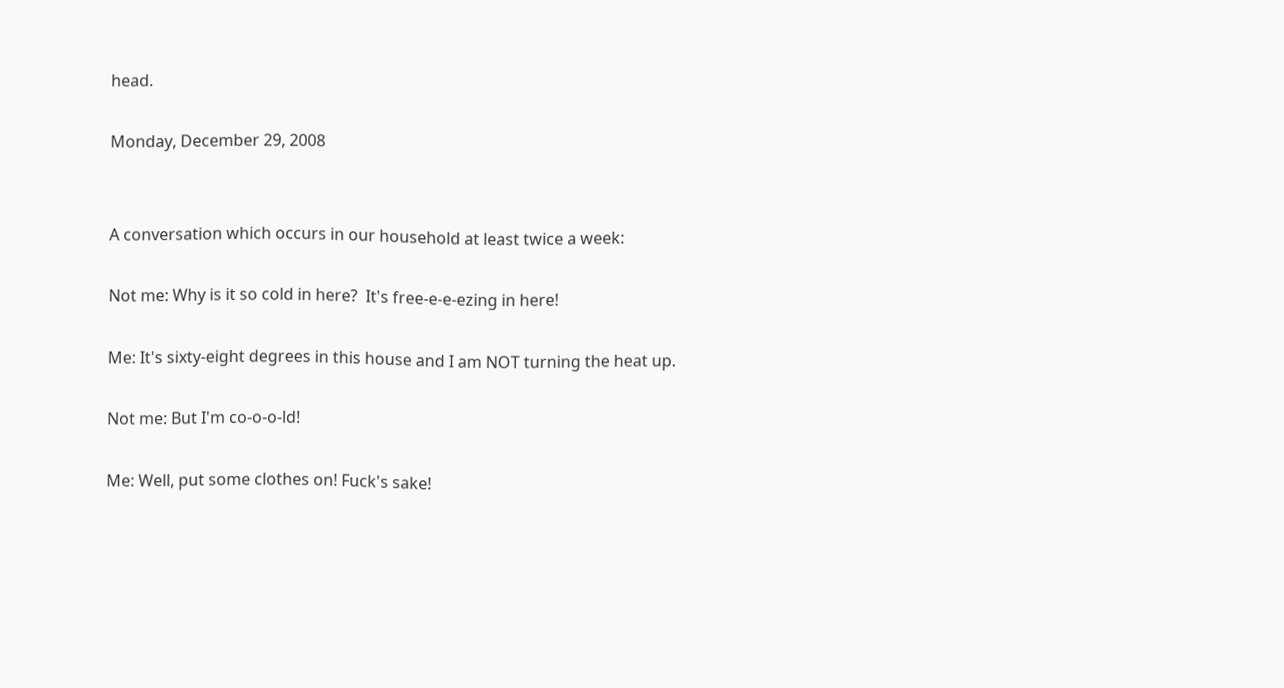head.

Monday, December 29, 2008


A conversation which occurs in our household at least twice a week:

Not me: Why is it so cold in here?  It's free-e-e-ezing in here!

Me: It's sixty-eight degrees in this house and I am NOT turning the heat up.

Not me: But I'm co-o-o-ld!

Me: Well, put some clothes on! Fuck's sake!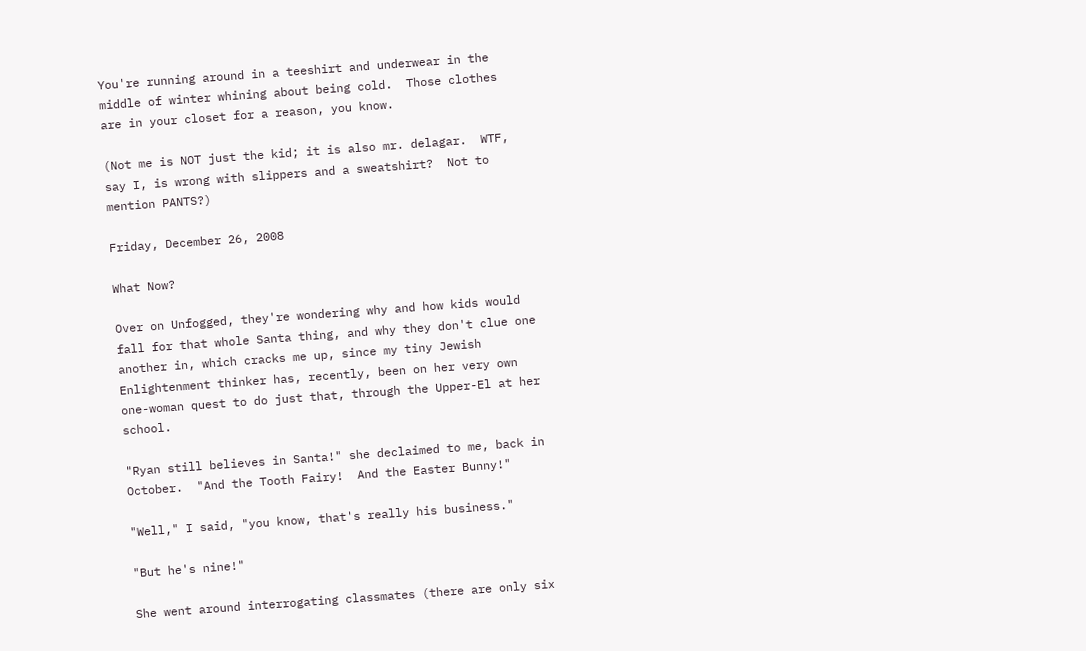You're running around in a teeshirt and underwear in the middle of winter whining about being cold.  Those clothes are in your closet for a reason, you know.

(Not me is NOT just the kid; it is also mr. delagar.  WTF, say I, is wrong with slippers and a sweatshirt?  Not to mention PANTS?)

Friday, December 26, 2008

What Now?

Over on Unfogged, they're wondering why and how kids would fall for that whole Santa thing, and why they don't clue one another in, which cracks me up, since my tiny Jewish Enlightenment thinker has, recently, been on her very own one-woman quest to do just that, through the Upper-El at her school.

"Ryan still believes in Santa!" she declaimed to me, back in October.  "And the Tooth Fairy!  And the Easter Bunny!"

"Well," I said, "you know, that's really his business."

"But he's nine!"

She went around interrogating classmates (there are only six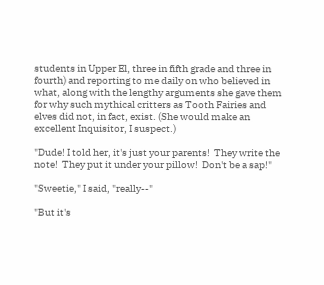students in Upper El, three in fifth grade and three in fourth) and reporting to me daily on who believed in what, along with the lengthy arguments she gave them for why such mythical critters as Tooth Fairies and elves did not, in fact, exist. (She would make an excellent Inquisitor, I suspect.)

"Dude! I told her, it's just your parents!  They write the note!  They put it under your pillow!  Don't be a sap!"

"Sweetie," I said, "really--"

"But it's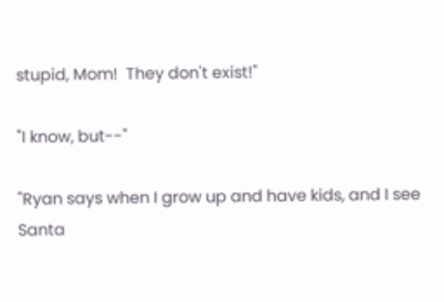stupid, Mom!  They don't exist!"

"I know, but--"

"Ryan says when I grow up and have kids, and I see Santa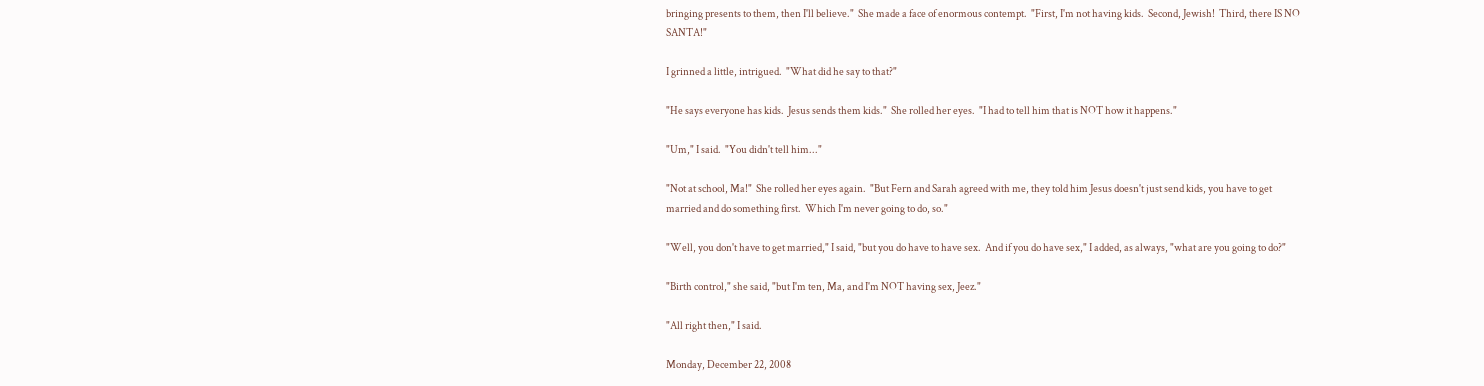bringing presents to them, then I'll believe."  She made a face of enormous contempt.  "First, I'm not having kids.  Second, Jewish!  Third, there IS NO SANTA!"

I grinned a little, intrigued.  "What did he say to that?"

"He says everyone has kids.  Jesus sends them kids."  She rolled her eyes.  "I had to tell him that is NOT how it happens."

"Um," I said.  "You didn't tell him..."

"Not at school, Ma!"  She rolled her eyes again.  "But Fern and Sarah agreed with me, they told him Jesus doesn't just send kids, you have to get married and do something first.  Which I'm never going to do, so."

"Well, you don't have to get married," I said, "but you do have to have sex.  And if you do have sex," I added, as always, "what are you going to do?"

"Birth control," she said, "but I'm ten, Ma, and I'm NOT having sex, Jeez."

"All right then," I said.

Monday, December 22, 2008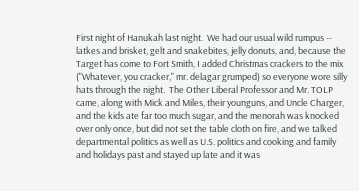First night of Hanukah last night.  We had our usual wild rumpus -- latkes and brisket, gelt and snakebites, jelly donuts, and, because the Target has come to Fort Smith, I added Christmas crackers to the mix ("Whatever, you cracker," mr. delagar grumped) so everyone wore silly hats through the night.  The Other Liberal Professor and Mr. TOLP came, along with Mick and Miles, their younguns, and Uncle Charger, and the kids ate far too much sugar, and the menorah was knocked over only once, but did not set the table cloth on fire, and we talked departmental politics as well as U.S. politics and cooking and family and holidays past and stayed up late and it was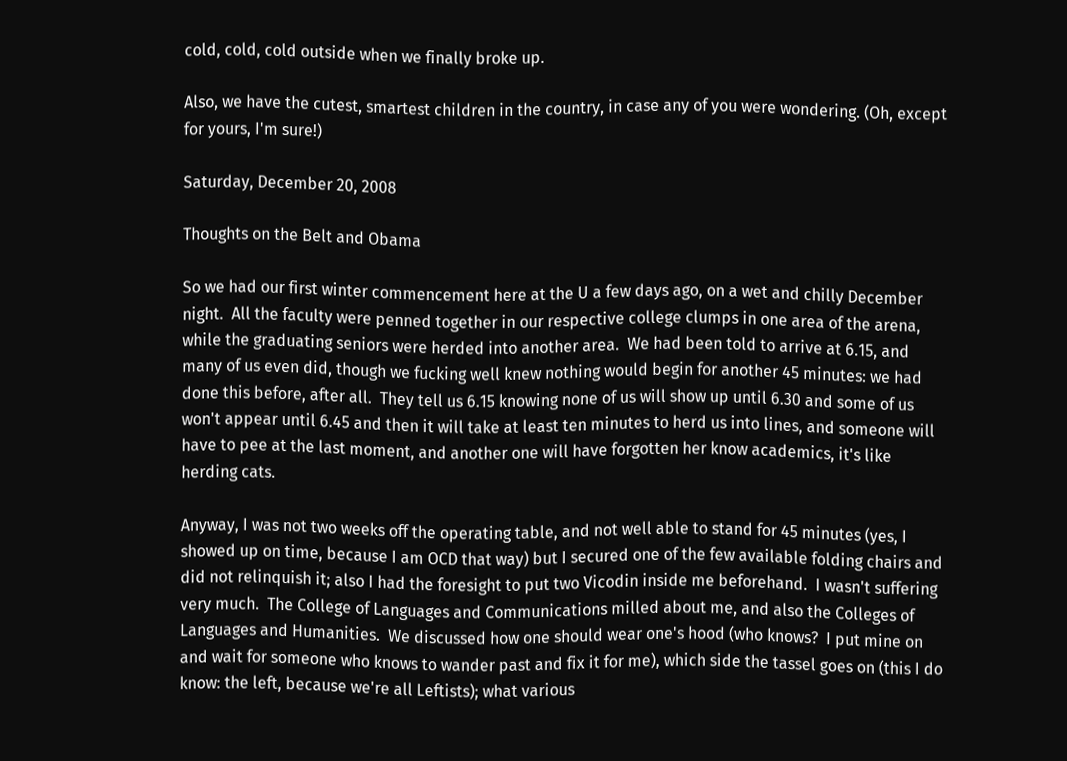cold, cold, cold outside when we finally broke up.

Also, we have the cutest, smartest children in the country, in case any of you were wondering. (Oh, except for yours, I'm sure!)

Saturday, December 20, 2008

Thoughts on the Belt and Obama

So we had our first winter commencement here at the U a few days ago, on a wet and chilly December night.  All the faculty were penned together in our respective college clumps in one area of the arena, while the graduating seniors were herded into another area.  We had been told to arrive at 6.15, and many of us even did, though we fucking well knew nothing would begin for another 45 minutes: we had done this before, after all.  They tell us 6.15 knowing none of us will show up until 6.30 and some of us won't appear until 6.45 and then it will take at least ten minutes to herd us into lines, and someone will have to pee at the last moment, and another one will have forgotten her know academics, it's like herding cats.

Anyway, I was not two weeks off the operating table, and not well able to stand for 45 minutes (yes, I showed up on time, because I am OCD that way) but I secured one of the few available folding chairs and did not relinquish it; also I had the foresight to put two Vicodin inside me beforehand.  I wasn't suffering very much.  The College of Languages and Communications milled about me, and also the Colleges of Languages and Humanities.  We discussed how one should wear one's hood (who knows?  I put mine on and wait for someone who knows to wander past and fix it for me), which side the tassel goes on (this I do know: the left, because we're all Leftists); what various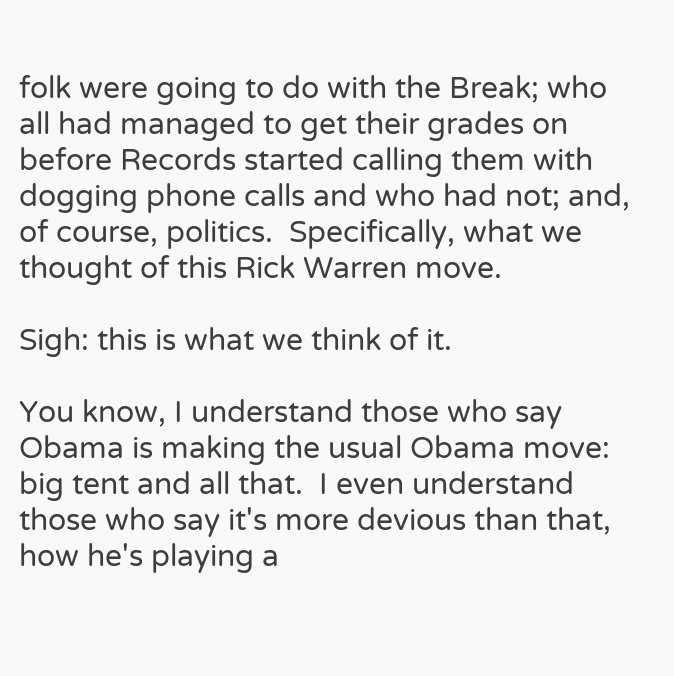folk were going to do with the Break; who all had managed to get their grades on before Records started calling them with dogging phone calls and who had not; and, of course, politics.  Specifically, what we thought of this Rick Warren move.

Sigh: this is what we think of it.

You know, I understand those who say Obama is making the usual Obama move: big tent and all that.  I even understand those who say it's more devious than that, how he's playing a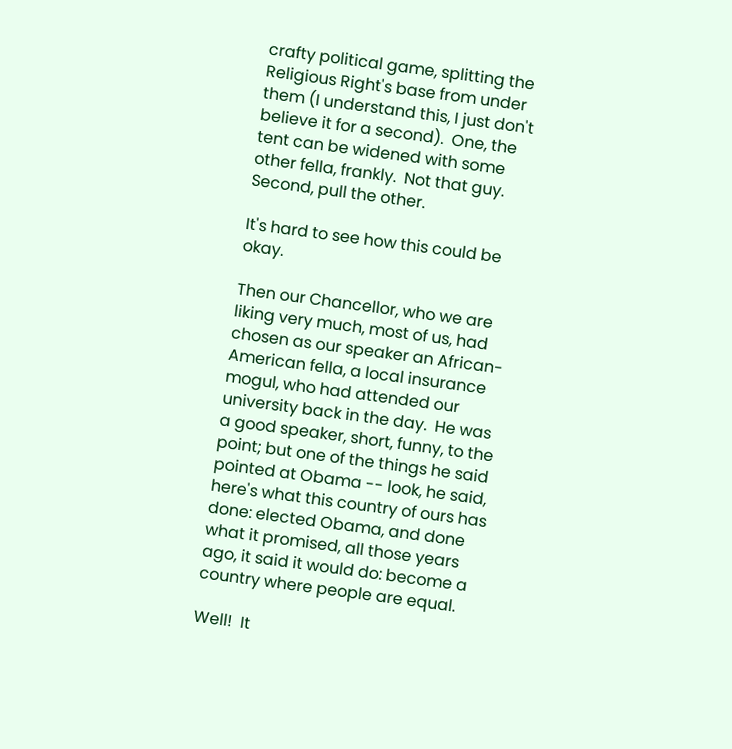crafty political game, splitting the Religious Right's base from under them (I understand this, I just don't believe it for a second).  One, the tent can be widened with some other fella, frankly.  Not that guy.  Second, pull the other.

It's hard to see how this could be okay.

Then our Chancellor, who we are liking very much, most of us, had chosen as our speaker an African-American fella, a local insurance mogul, who had attended our university back in the day.  He was a good speaker, short, funny, to the point; but one of the things he said pointed at Obama -- look, he said, here's what this country of ours has done: elected Obama, and done what it promised, all those years ago, it said it would do: become a country where people are equal.

Well!  It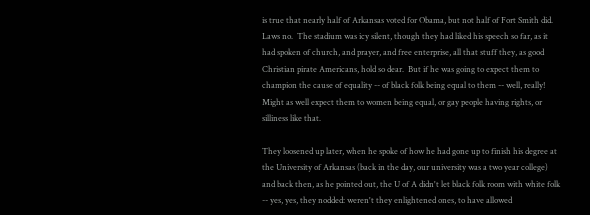is true that nearly half of Arkansas voted for Obama, but not half of Fort Smith did.  Laws no.  The stadium was icy silent, though they had liked his speech so far, as it had spoken of church, and prayer, and free enterprise, all that stuff they, as good Christian pirate Americans, hold so dear.  But if he was going to expect them to champion the cause of equality -- of black folk being equal to them -- well, really!  Might as well expect them to women being equal, or gay people having rights, or silliness like that.

They loosened up later, when he spoke of how he had gone up to finish his degree at the University of Arkansas (back in the day, our university was a two year college) and back then, as he pointed out, the U of A didn't let black folk room with white folk -- yes, yes, they nodded: weren't they enlightened ones, to have allowed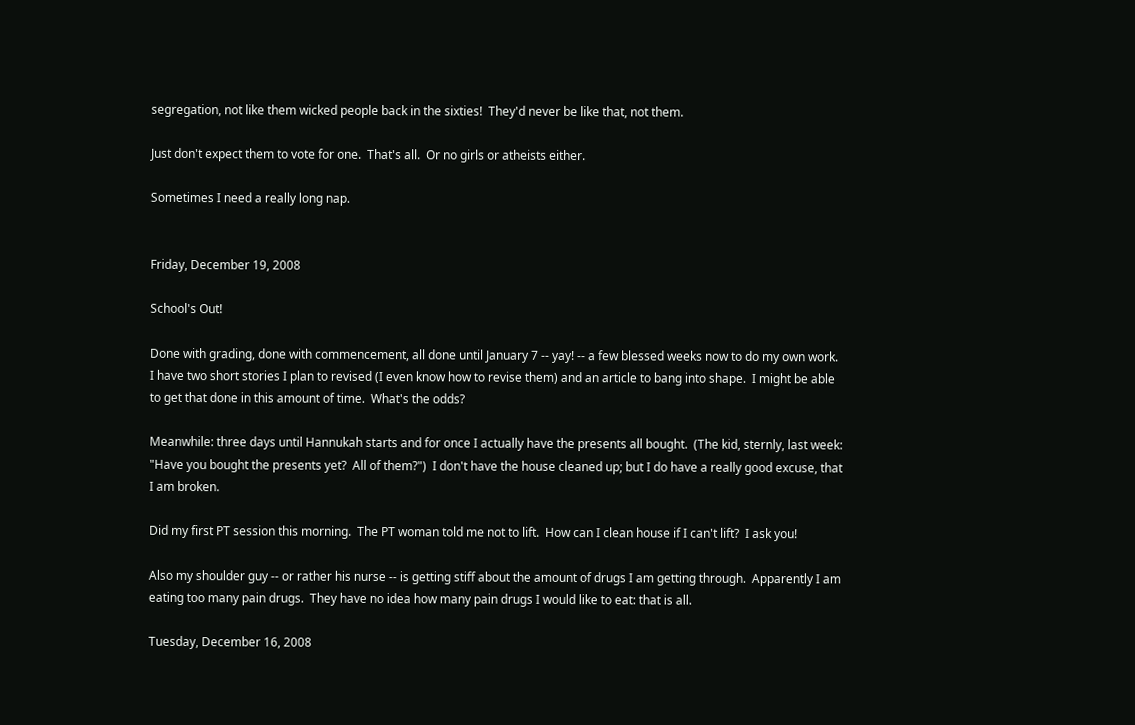segregation, not like them wicked people back in the sixties!  They'd never be like that, not them.

Just don't expect them to vote for one.  That's all.  Or no girls or atheists either.

Sometimes I need a really long nap.


Friday, December 19, 2008

School's Out!

Done with grading, done with commencement, all done until January 7 -- yay! -- a few blessed weeks now to do my own work.  I have two short stories I plan to revised (I even know how to revise them) and an article to bang into shape.  I might be able to get that done in this amount of time.  What's the odds?

Meanwhile: three days until Hannukah starts and for once I actually have the presents all bought.  (The kid, sternly, last week: "Have you bought the presents yet?  All of them?")  I don't have the house cleaned up; but I do have a really good excuse, that I am broken.

Did my first PT session this morning.  The PT woman told me not to lift.  How can I clean house if I can't lift?  I ask you!

Also my shoulder guy -- or rather his nurse -- is getting stiff about the amount of drugs I am getting through.  Apparently I am eating too many pain drugs.  They have no idea how many pain drugs I would like to eat: that is all.

Tuesday, December 16, 2008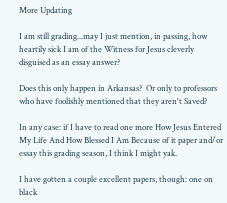More Updating

I am still grading...may I just mention, in passing, how heartily sick I am of the Witness for Jesus cleverly disguised as an essay answer?

Does this only happen in Arkansas?  Or only to professors who have foolishly mentioned that they aren't Saved?

In any case: if I have to read one more How Jesus Entered My Life And How Blessed I Am Because of it paper and/or essay this grading season, I think I might yak.

I have gotten a couple excellent papers, though: one on black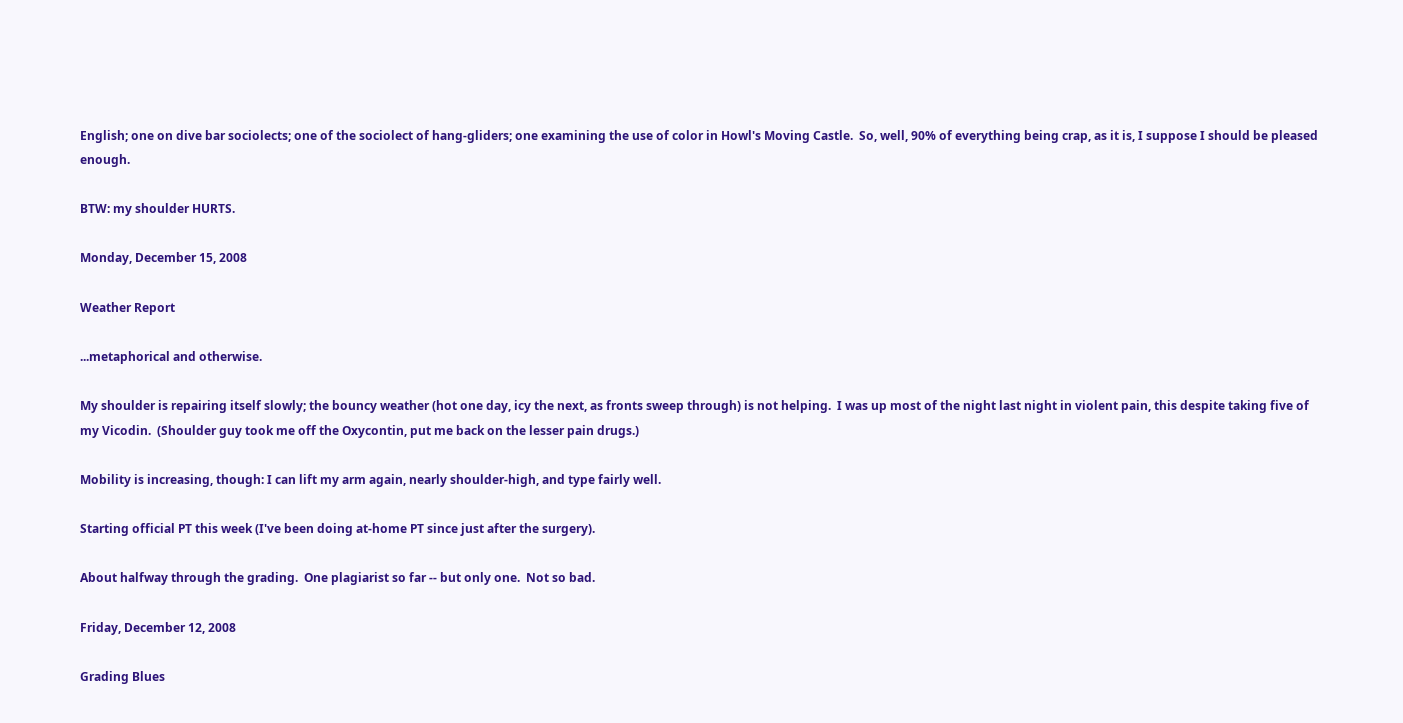English; one on dive bar sociolects; one of the sociolect of hang-gliders; one examining the use of color in Howl's Moving Castle.  So, well, 90% of everything being crap, as it is, I suppose I should be pleased enough.

BTW: my shoulder HURTS.

Monday, December 15, 2008

Weather Report

...metaphorical and otherwise.

My shoulder is repairing itself slowly; the bouncy weather (hot one day, icy the next, as fronts sweep through) is not helping.  I was up most of the night last night in violent pain, this despite taking five of my Vicodin.  (Shoulder guy took me off the Oxycontin, put me back on the lesser pain drugs.)

Mobility is increasing, though: I can lift my arm again, nearly shoulder-high, and type fairly well.

Starting official PT this week (I've been doing at-home PT since just after the surgery).

About halfway through the grading.  One plagiarist so far -- but only one.  Not so bad.

Friday, December 12, 2008

Grading Blues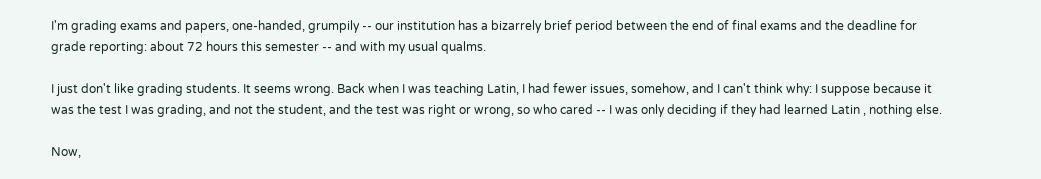I'm grading exams and papers, one-handed, grumpily -- our institution has a bizarrely brief period between the end of final exams and the deadline for grade reporting: about 72 hours this semester -- and with my usual qualms.

I just don't like grading students. It seems wrong. Back when I was teaching Latin, I had fewer issues, somehow, and I can't think why: I suppose because it was the test I was grading, and not the student, and the test was right or wrong, so who cared -- I was only deciding if they had learned Latin , nothing else.

Now,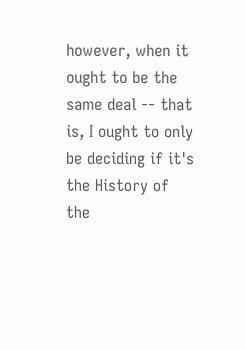however, when it ought to be the same deal -- that is, I ought to only be deciding if it's the History of the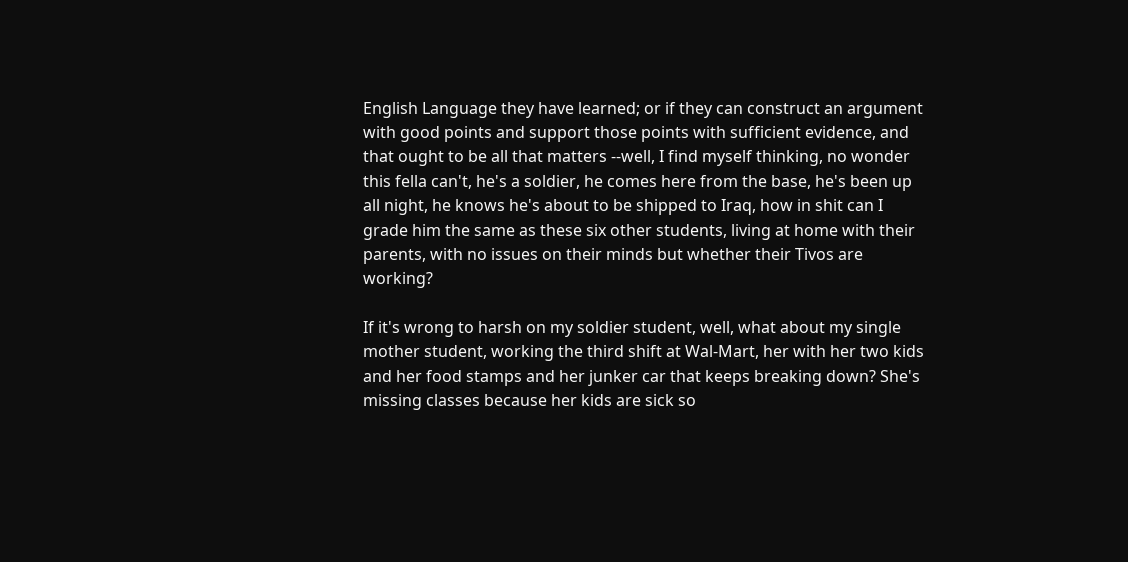English Language they have learned; or if they can construct an argument with good points and support those points with sufficient evidence, and that ought to be all that matters --well, I find myself thinking, no wonder this fella can't, he's a soldier, he comes here from the base, he's been up all night, he knows he's about to be shipped to Iraq, how in shit can I grade him the same as these six other students, living at home with their parents, with no issues on their minds but whether their Tivos are working?

If it's wrong to harsh on my soldier student, well, what about my single mother student, working the third shift at Wal-Mart, her with her two kids and her food stamps and her junker car that keeps breaking down? She's missing classes because her kids are sick so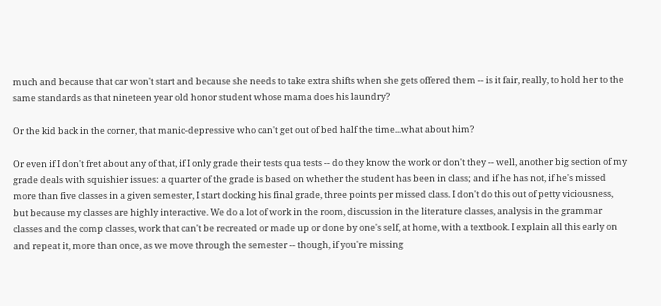much and because that car won't start and because she needs to take extra shifts when she gets offered them -- is it fair, really, to hold her to the same standards as that nineteen year old honor student whose mama does his laundry?

Or the kid back in the corner, that manic-depressive who can't get out of bed half the time...what about him?

Or even if I don't fret about any of that, if I only grade their tests qua tests -- do they know the work or don't they -- well, another big section of my grade deals with squishier issues: a quarter of the grade is based on whether the student has been in class; and if he has not, if he's missed more than five classes in a given semester, I start docking his final grade, three points per missed class. I don't do this out of petty viciousness, but because my classes are highly interactive. We do a lot of work in the room, discussion in the literature classes, analysis in the grammar classes and the comp classes, work that can't be recreated or made up or done by one's self, at home, with a textbook. I explain all this early on and repeat it, more than once, as we move through the semester -- though, if you're missing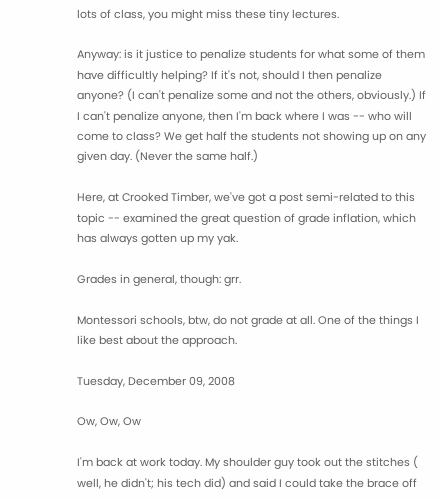lots of class, you might miss these tiny lectures.

Anyway: is it justice to penalize students for what some of them have difficultly helping? If it's not, should I then penalize anyone? (I can't penalize some and not the others, obviously.) If I can't penalize anyone, then I'm back where I was -- who will come to class? We get half the students not showing up on any given day. (Never the same half.)

Here, at Crooked Timber, we've got a post semi-related to this topic -- examined the great question of grade inflation, which has always gotten up my yak.

Grades in general, though: grr.

Montessori schools, btw, do not grade at all. One of the things I like best about the approach.

Tuesday, December 09, 2008

Ow, Ow, Ow

I'm back at work today. My shoulder guy took out the stitches ( well, he didn't; his tech did) and said I could take the brace off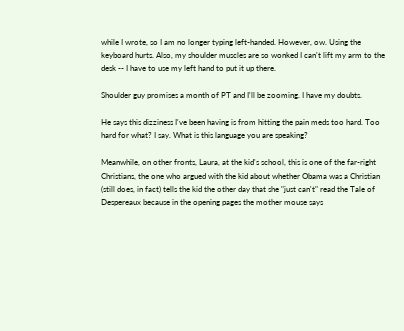while I wrote, so I am no longer typing left-handed. However, ow. Using the keyboard hurts. Also, my shoulder muscles are so wonked I can't lift my arm to the desk -- I have to use my left hand to put it up there.

Shoulder guy promises a month of PT and I'll be zooming. I have my doubts.

He says this dizziness I've been having is from hitting the pain meds too hard. Too hard for what? I say. What is this language you are speaking?

Meanwhile, on other fronts, Laura, at the kid's school, this is one of the far-right Christians, the one who argued with the kid about whether Obama was a Christian (still does, in fact) tells the kid the other day that she "just can't" read the Tale of Despereaux because in the opening pages the mother mouse says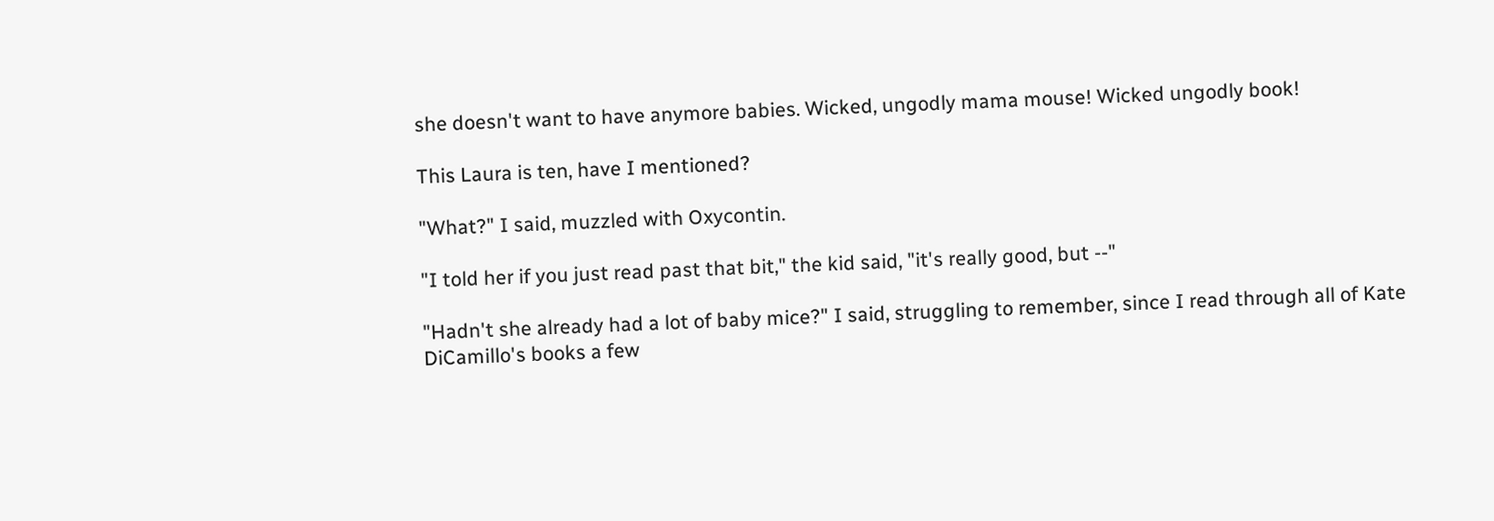she doesn't want to have anymore babies. Wicked, ungodly mama mouse! Wicked ungodly book!

This Laura is ten, have I mentioned?

"What?" I said, muzzled with Oxycontin.

"I told her if you just read past that bit," the kid said, "it's really good, but --"

"Hadn't she already had a lot of baby mice?" I said, struggling to remember, since I read through all of Kate DiCamillo's books a few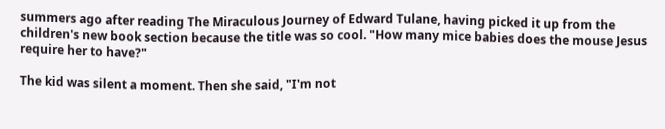summers ago after reading The Miraculous Journey of Edward Tulane, having picked it up from the children's new book section because the title was so cool. "How many mice babies does the mouse Jesus require her to have?"

The kid was silent a moment. Then she said, "I'm not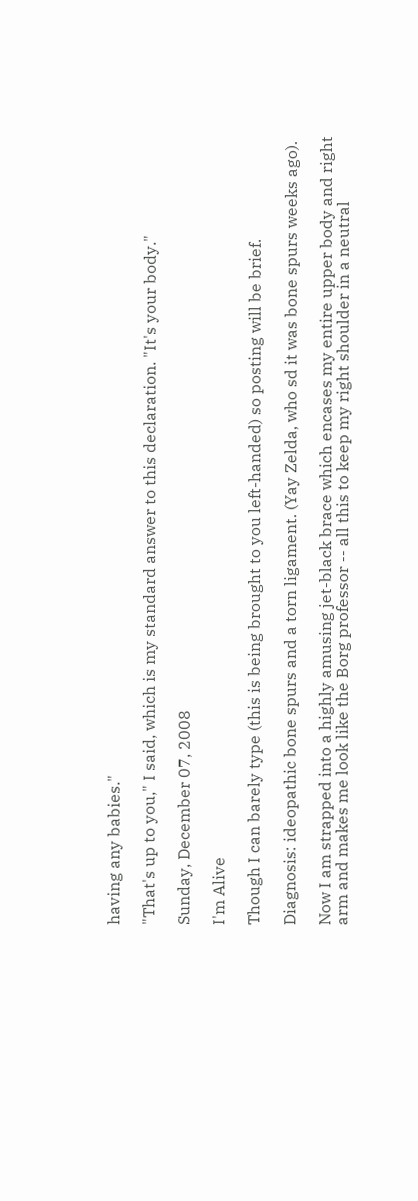having any babies."

"That's up to you," I said, which is my standard answer to this declaration. "It's your body."

Sunday, December 07, 2008

I'm Alive

Though I can barely type (this is being brought to you left-handed) so posting will be brief.

Diagnosis: ideopathic bone spurs and a torn ligament. (Yay Zelda, who sd it was bone spurs weeks ago).

Now I am strapped into a highly amusing jet-black brace which encases my entire upper body and right arm and makes me look like the Borg professor -- all this to keep my right shoulder in a neutral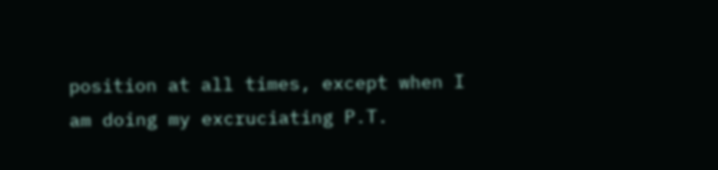position at all times, except when I am doing my excruciating P.T.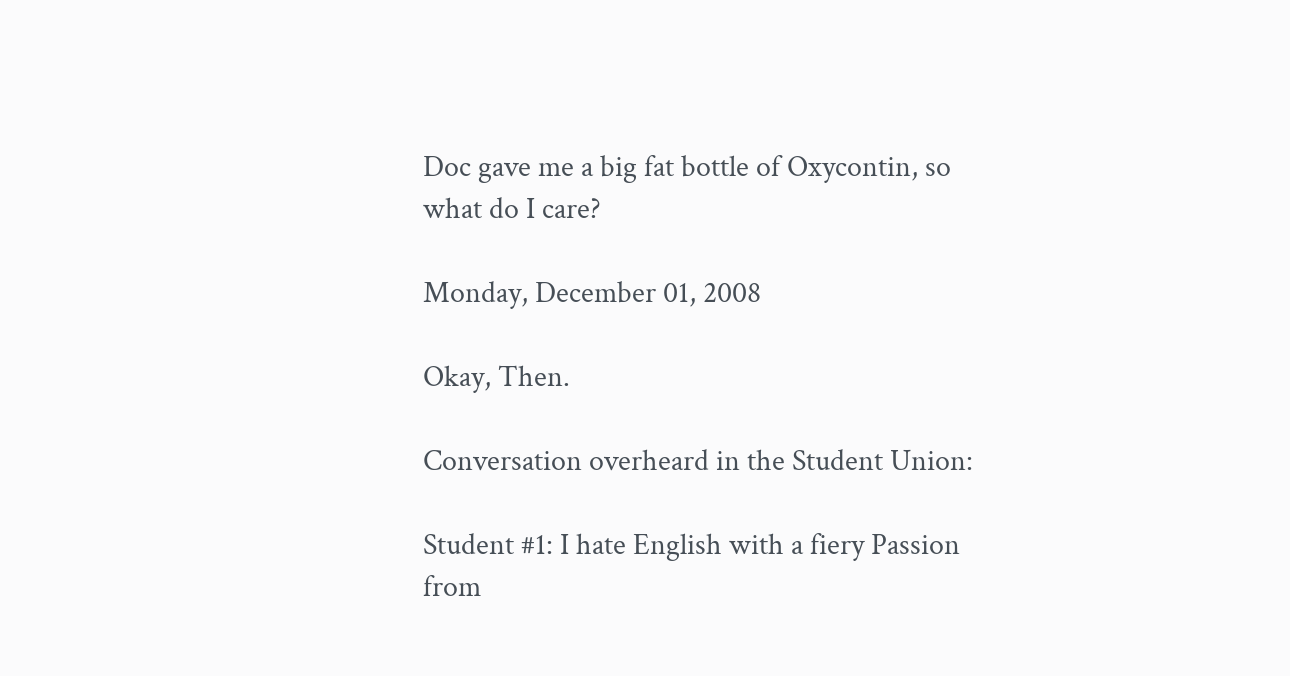Doc gave me a big fat bottle of Oxycontin, so what do I care?

Monday, December 01, 2008

Okay, Then.

Conversation overheard in the Student Union:

Student #1: I hate English with a fiery Passion from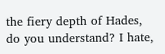the fiery depth of Hades, do you understand? I hate,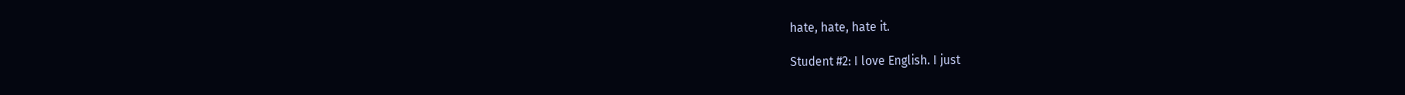hate, hate, hate it.

Student #2: I love English. I just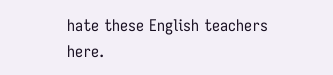hate these English teachers here.